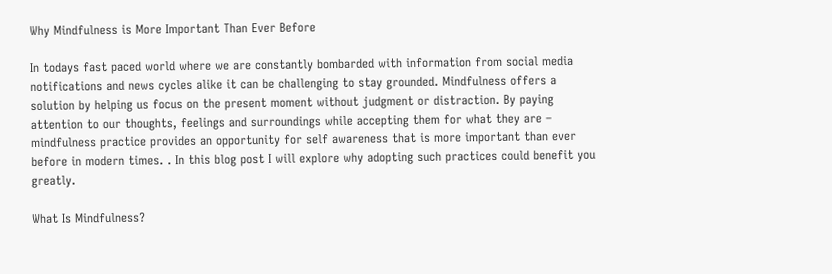Why Mindfulness is More Important Than Ever Before

In todays fast paced world where we are constantly bombarded with information from social media notifications and news cycles alike it can be challenging to stay grounded. Mindfulness offers a solution by helping us focus on the present moment without judgment or distraction. By paying attention to our thoughts, feelings and surroundings while accepting them for what they are – mindfulness practice provides an opportunity for self awareness that is more important than ever before in modern times. . In this blog post I will explore why adopting such practices could benefit you greatly.

What Is Mindfulness?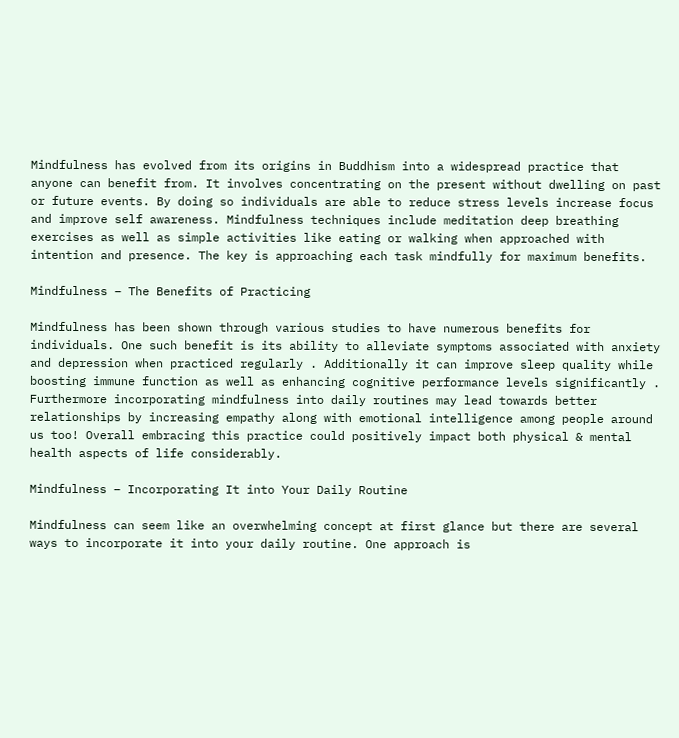Mindfulness has evolved from its origins in Buddhism into a widespread practice that anyone can benefit from. It involves concentrating on the present without dwelling on past or future events. By doing so individuals are able to reduce stress levels increase focus and improve self awareness. Mindfulness techniques include meditation deep breathing exercises as well as simple activities like eating or walking when approached with intention and presence. The key is approaching each task mindfully for maximum benefits.

Mindfulness – The Benefits of Practicing

Mindfulness has been shown through various studies to have numerous benefits for individuals. One such benefit is its ability to alleviate symptoms associated with anxiety and depression when practiced regularly . Additionally it can improve sleep quality while boosting immune function as well as enhancing cognitive performance levels significantly . Furthermore incorporating mindfulness into daily routines may lead towards better relationships by increasing empathy along with emotional intelligence among people around us too! Overall embracing this practice could positively impact both physical & mental health aspects of life considerably.

Mindfulness – Incorporating It into Your Daily Routine

Mindfulness can seem like an overwhelming concept at first glance but there are several ways to incorporate it into your daily routine. One approach is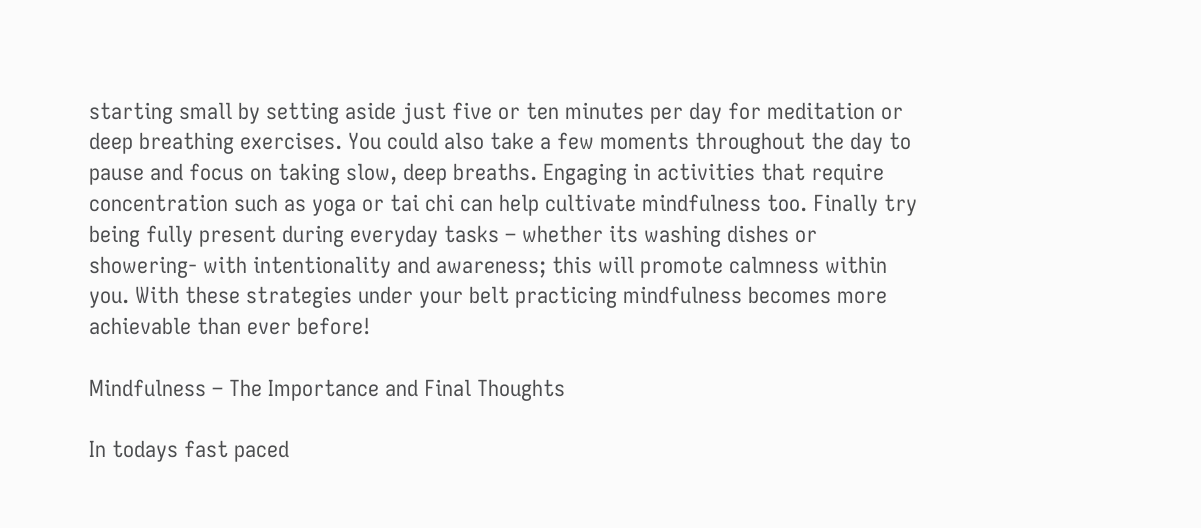starting small by setting aside just five or ten minutes per day for meditation or deep breathing exercises. You could also take a few moments throughout the day to pause and focus on taking slow, deep breaths. Engaging in activities that require concentration such as yoga or tai chi can help cultivate mindfulness too. Finally try being fully present during everyday tasks – whether its washing dishes or showering- with intentionality and awareness; this will promote calmness within you. With these strategies under your belt practicing mindfulness becomes more achievable than ever before!

Mindfulness – The Importance and Final Thoughts

In todays fast paced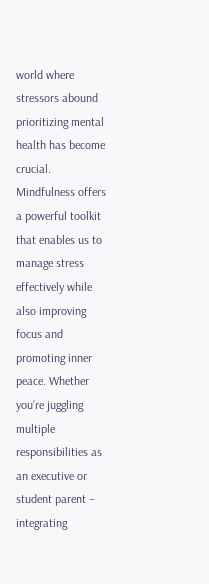world where stressors abound prioritizing mental health has become crucial. Mindfulness offers a powerful toolkit that enables us to manage stress effectively while also improving focus and promoting inner peace. Whether you’re juggling multiple responsibilities as an executive or student parent – integrating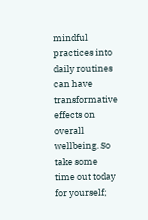mindful practices into daily routines can have transformative effects on overall wellbeing. So take some time out today for yourself;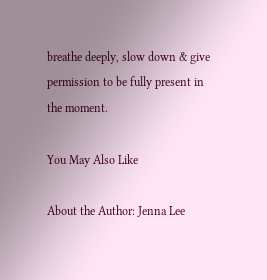breathe deeply, slow down & give permission to be fully present in the moment.

You May Also Like

About the Author: Jenna Lee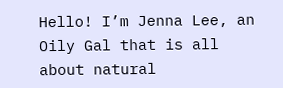Hello! I’m Jenna Lee, an Oily Gal that is all about natural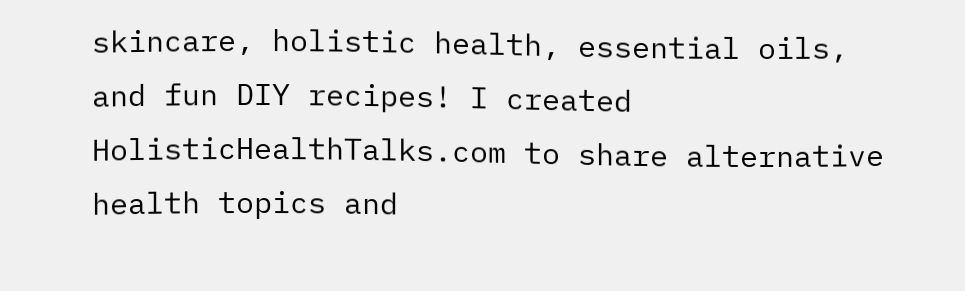skincare, holistic health, essential oils, and fun DIY recipes! I created HolisticHealthTalks.com to share alternative health topics and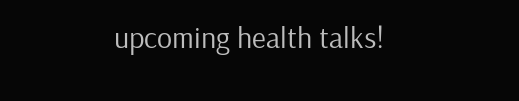upcoming health talks!